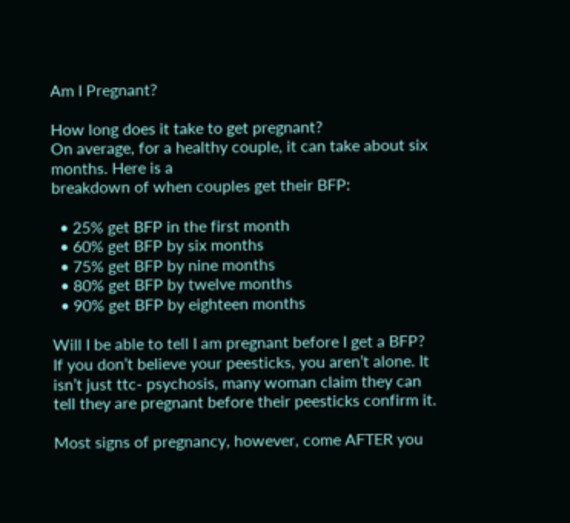Am I Pregnant?

How long does it take to get pregnant?
On average, for a healthy couple, it can take about six months. Here is a
breakdown of when couples get their BFP:

  • 25% get BFP in the first month
  • 60% get BFP by six months
  • 75% get BFP by nine months
  • 80% get BFP by twelve months
  • 90% get BFP by eighteen months

Will I be able to tell I am pregnant before I get a BFP?
If you don’t believe your peesticks, you aren’t alone. It isn’t just ttc- psychosis, many woman claim they can tell they are pregnant before their peesticks confirm it.

Most signs of pregnancy, however, come AFTER you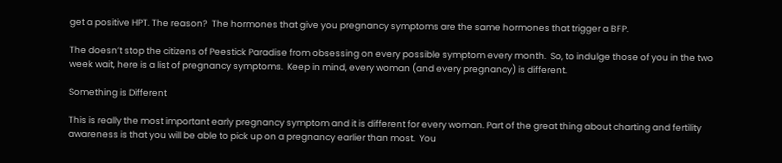get a positive HPT. The reason?  The hormones that give you pregnancy symptoms are the same hormones that trigger a BFP.

The doesn’t stop the citizens of Peestick Paradise from obsessing on every possible symptom every month.  So, to indulge those of you in the two week wait, here is a list of pregnancy symptoms.  Keep in mind, every woman (and every pregnancy) is different.

Something is Different

This is really the most important early pregnancy symptom and it is different for every woman. Part of the great thing about charting and fertility awareness is that you will be able to pick up on a pregnancy earlier than most.  You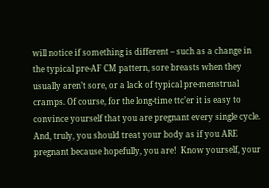will notice if something is different – such as a change in the typical pre-AF CM pattern, sore breasts when they usually aren’t sore, or a lack of typical pre-menstrual cramps. Of course, for the long-time ttc’er it is easy to convince yourself that you are pregnant every single cycle.  And, truly, you should treat your body as if you ARE pregnant because hopefully, you are!  Know yourself, your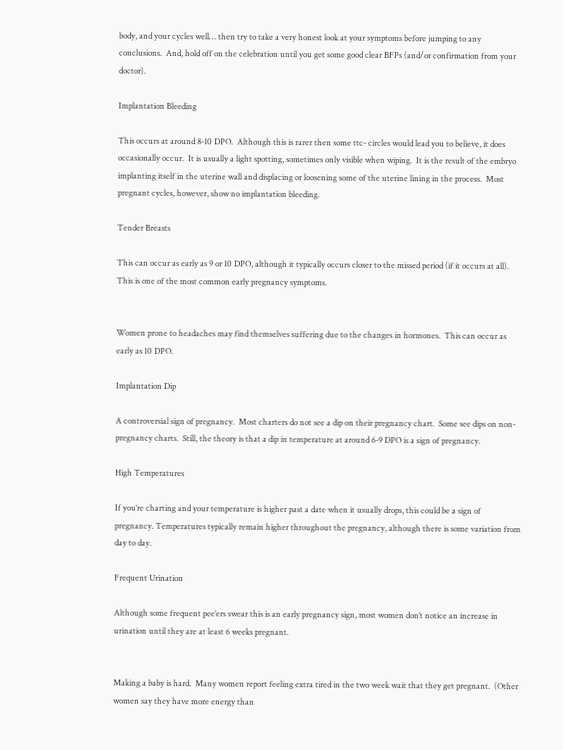body, and your cycles well… then try to take a very honest look at your symptoms before jumping to any conclusions.  And, hold off on the celebration until you get some good clear BFPs (and/or confirmation from your doctor).

Implantation Bleeding

This occurs at around 8-10 DPO.  Although this is rarer then some ttc- circles would lead you to believe, it does occasionally occur.  It is usually a light spotting, sometimes only visible when wiping.  It is the result of the embryo implanting itself in the uterine wall and displacing or loosening some of the uterine lining in the process.  Most pregnant cycles, however, show no implantation bleeding.

Tender Breasts

This can occur as early as 9 or 10 DPO, although it typically occurs closer to the missed period (if it occurs at all).  This is one of the most common early pregnancy symptoms.


Women prone to headaches may find themselves suffering due to the changes in hormones.  This can occur as early as 10 DPO.

Implantation Dip

A controversial sign of pregnancy.  Most charters do not see a dip on their pregnancy chart.  Some see dips on non-pregnancy charts.  Still, the theory is that a dip in temperature at around 6-9 DPO is a sign of pregnancy.

High Temperatures

If you’re charting and your temperature is higher past a date when it usually drops, this could be a sign of pregnancy. Temperatures typically remain higher throughout the pregnancy, although there is some variation from day to day.

Frequent Urination

Although some frequent pee’ers swear this is an early pregnancy sign, most women don’t notice an increase in urination until they are at least 6 weeks pregnant.


Making a baby is hard.  Many women report feeling extra tired in the two week wait that they get pregnant.  (Other women say they have more energy than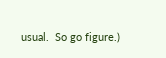usual.  So go figure.)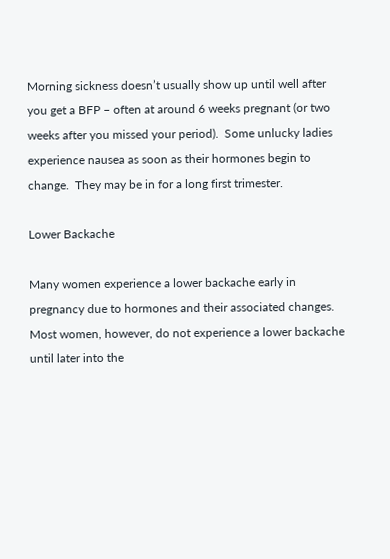Morning sickness doesn’t usually show up until well after you get a BFP – often at around 6 weeks pregnant (or two weeks after you missed your period).  Some unlucky ladies experience nausea as soon as their hormones begin to change.  They may be in for a long first trimester.

Lower Backache

Many women experience a lower backache early in pregnancy due to hormones and their associated changes. Most women, however, do not experience a lower backache until later into the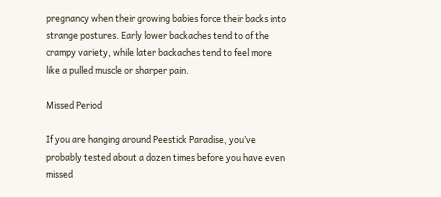pregnancy when their growing babies force their backs into strange postures. Early lower backaches tend to of the crampy variety, while later backaches tend to feel more like a pulled muscle or sharper pain.

Missed Period

If you are hanging around Peestick Paradise, you’ve probably tested about a dozen times before you have even missed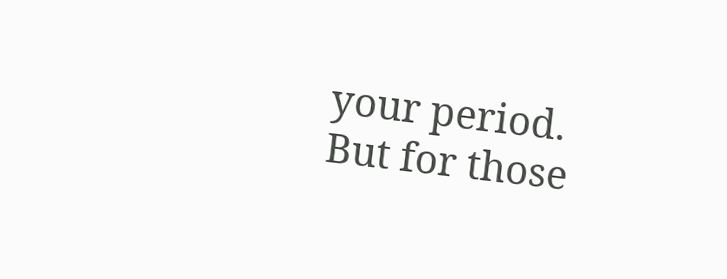your period.  But for those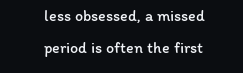less obsessed, a missed period is often the first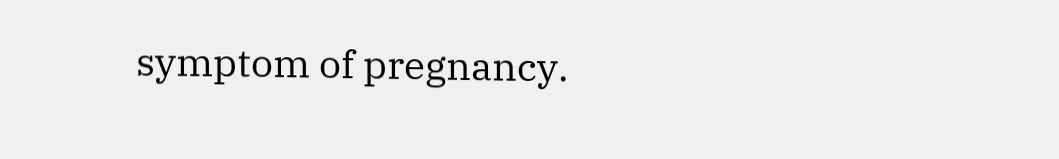symptom of pregnancy.